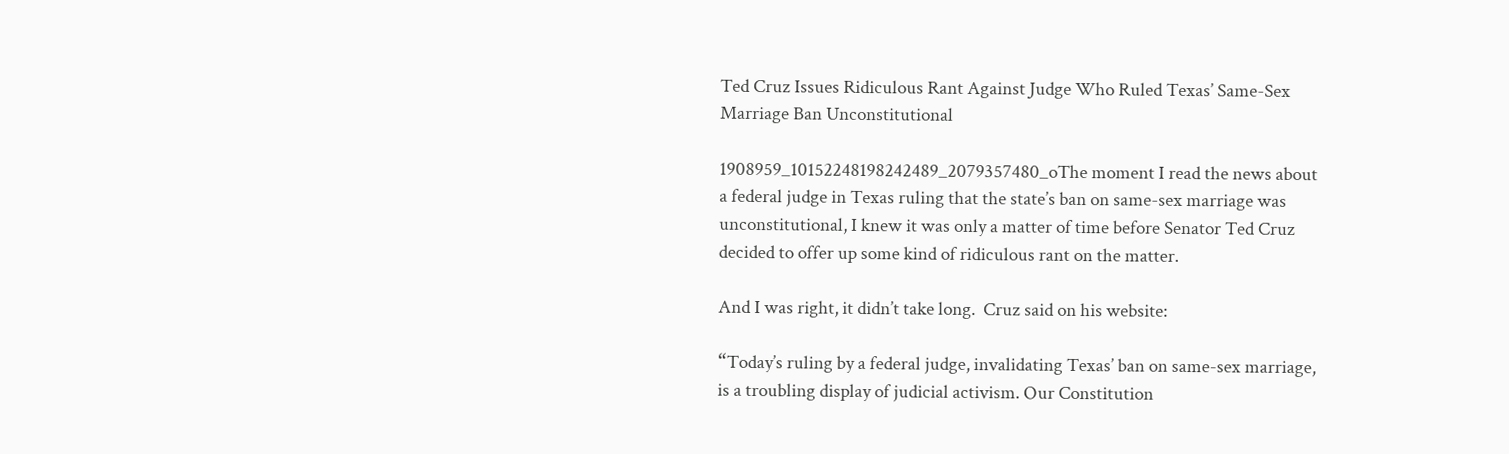Ted Cruz Issues Ridiculous Rant Against Judge Who Ruled Texas’ Same-Sex Marriage Ban Unconstitutional

1908959_10152248198242489_2079357480_oThe moment I read the news about a federal judge in Texas ruling that the state’s ban on same-sex marriage was unconstitutional, I knew it was only a matter of time before Senator Ted Cruz decided to offer up some kind of ridiculous rant on the matter.

And I was right, it didn’t take long.  Cruz said on his website:

“Today’s ruling by a federal judge, invalidating Texas’ ban on same-sex marriage, is a troubling display of judicial activism. Our Constitution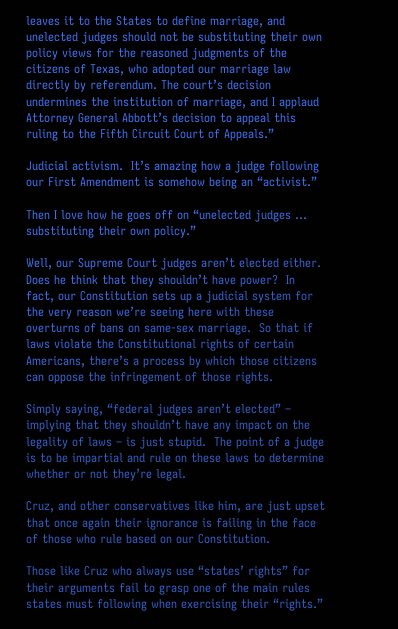leaves it to the States to define marriage, and unelected judges should not be substituting their own policy views for the reasoned judgments of the citizens of Texas, who adopted our marriage law directly by referendum. The court’s decision undermines the institution of marriage, and I applaud Attorney General Abbott’s decision to appeal this ruling to the Fifth Circuit Court of Appeals.”

Judicial activism.  It’s amazing how a judge following our First Amendment is somehow being an “activist.”

Then I love how he goes off on “unelected judges … substituting their own policy.”

Well, our Supreme Court judges aren’t elected either.  Does he think that they shouldn’t have power?  In fact, our Constitution sets up a judicial system for the very reason we’re seeing here with these overturns of bans on same-sex marriage.  So that if laws violate the Constitutional rights of certain Americans, there’s a process by which those citizens can oppose the infringement of those rights.

Simply saying, “federal judges aren’t elected” – implying that they shouldn’t have any impact on the legality of laws – is just stupid.  The point of a judge is to be impartial and rule on these laws to determine whether or not they’re legal.

Cruz, and other conservatives like him, are just upset that once again their ignorance is failing in the face of those who rule based on our Constitution.

Those like Cruz who always use “states’ rights” for their arguments fail to grasp one of the main rules states must following when exercising their “rights.”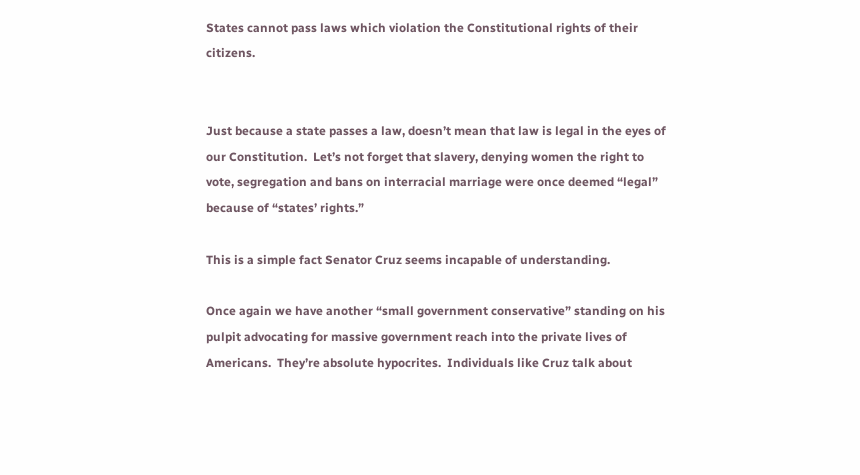States cannot pass laws which violation the Constitutional rights of their citizens.


Just because a state passes a law, doesn’t mean that law is legal in the eyes of our Constitution.  Let’s not forget that slavery, denying women the right to vote, segregation and bans on interracial marriage were once deemed “legal” because of “states’ rights.”

This is a simple fact Senator Cruz seems incapable of understanding.

Once again we have another “small government conservative” standing on his pulpit advocating for massive government reach into the private lives of Americans.  They’re absolute hypocrites.  Individuals like Cruz talk about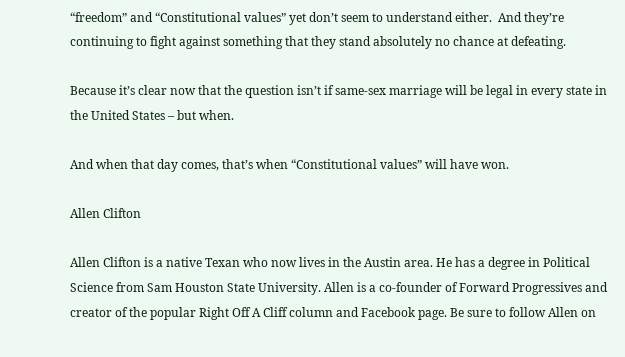“freedom” and “Constitutional values” yet don’t seem to understand either.  And they’re continuing to fight against something that they stand absolutely no chance at defeating.

Because it’s clear now that the question isn’t if same-sex marriage will be legal in every state in the United States – but when.

And when that day comes, that’s when “Constitutional values” will have won.

Allen Clifton

Allen Clifton is a native Texan who now lives in the Austin area. He has a degree in Political Science from Sam Houston State University. Allen is a co-founder of Forward Progressives and creator of the popular Right Off A Cliff column and Facebook page. Be sure to follow Allen on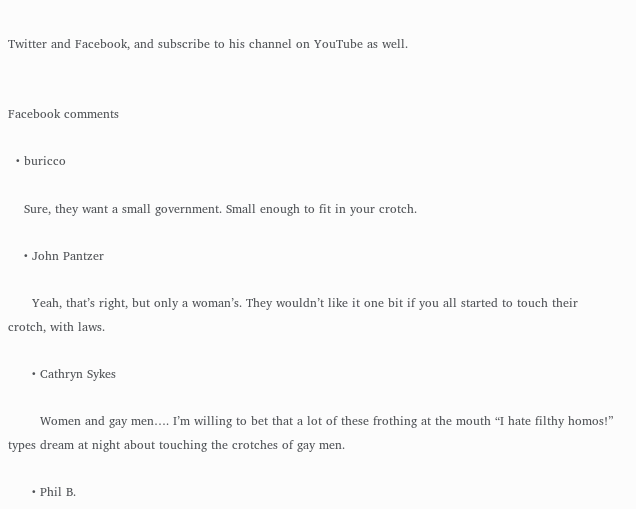Twitter and Facebook, and subscribe to his channel on YouTube as well.


Facebook comments

  • buricco

    Sure, they want a small government. Small enough to fit in your crotch.

    • John Pantzer

      Yeah, that’s right, but only a woman’s. They wouldn’t like it one bit if you all started to touch their crotch, with laws.

      • Cathryn Sykes

        Women and gay men…. I’m willing to bet that a lot of these frothing at the mouth “I hate filthy homos!” types dream at night about touching the crotches of gay men.

      • Phil B.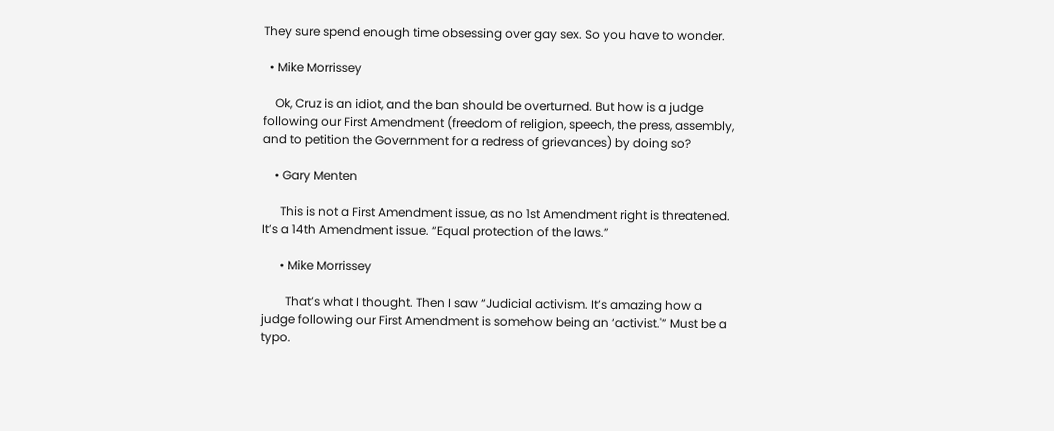They sure spend enough time obsessing over gay sex. So you have to wonder.

  • Mike Morrissey

    Ok, Cruz is an idiot, and the ban should be overturned. But how is a judge following our First Amendment (freedom of religion, speech, the press, assembly, and to petition the Government for a redress of grievances) by doing so?

    • Gary Menten

      This is not a First Amendment issue, as no 1st Amendment right is threatened. It’s a 14th Amendment issue. “Equal protection of the laws.”

      • Mike Morrissey

        That’s what I thought. Then I saw “Judicial activism. It’s amazing how a judge following our First Amendment is somehow being an ‘activist.'” Must be a typo.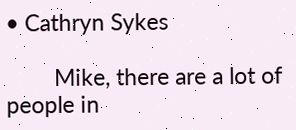• Cathryn Sykes

        Mike, there are a lot of people in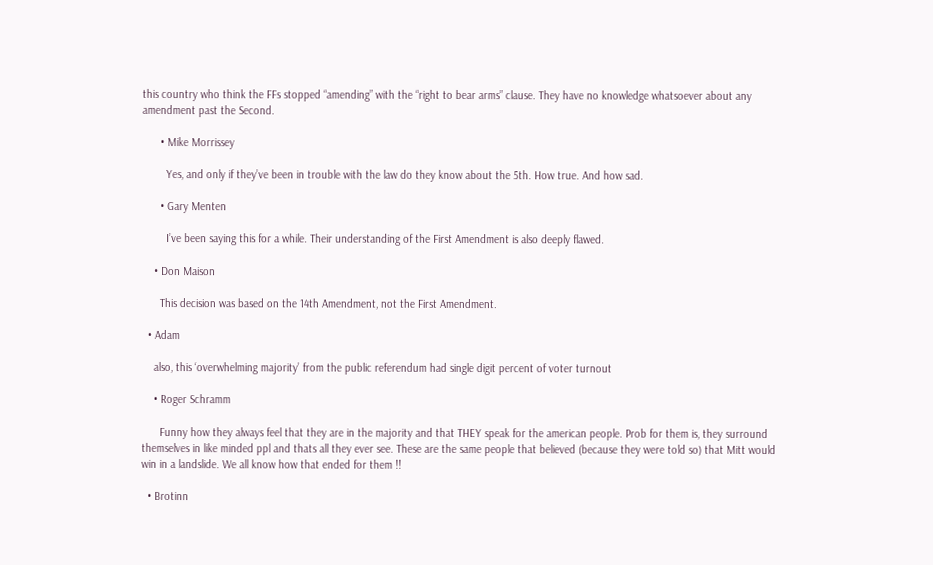this country who think the FFs stopped “amending” with the “right to bear arms” clause. They have no knowledge whatsoever about any amendment past the Second.

      • Mike Morrissey

        Yes, and only if they’ve been in trouble with the law do they know about the 5th. How true. And how sad.

      • Gary Menten

        I’ve been saying this for a while. Their understanding of the First Amendment is also deeply flawed.

    • Don Maison

      This decision was based on the 14th Amendment, not the First Amendment.

  • Adam

    also, this ‘overwhelming majority’ from the public referendum had single digit percent of voter turnout

    • Roger Schramm

      Funny how they always feel that they are in the majority and that THEY speak for the american people. Prob for them is, they surround themselves in like minded ppl and thats all they ever see. These are the same people that believed (because they were told so) that Mitt would win in a landslide. We all know how that ended for them !!

  • Brotinn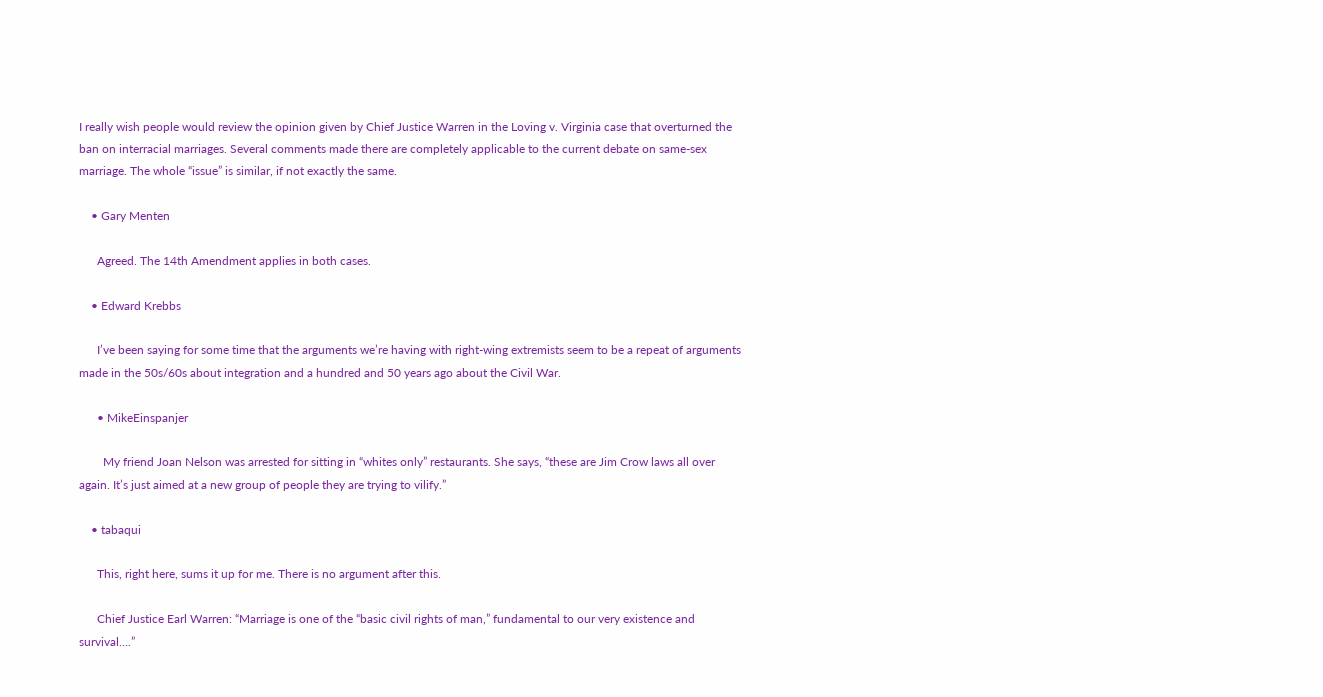I really wish people would review the opinion given by Chief Justice Warren in the Loving v. Virginia case that overturned the ban on interracial marriages. Several comments made there are completely applicable to the current debate on same-sex marriage. The whole “issue” is similar, if not exactly the same.

    • Gary Menten

      Agreed. The 14th Amendment applies in both cases.

    • Edward Krebbs

      I’ve been saying for some time that the arguments we’re having with right-wing extremists seem to be a repeat of arguments made in the 50s/60s about integration and a hundred and 50 years ago about the Civil War.

      • MikeEinspanjer

        My friend Joan Nelson was arrested for sitting in “whites only” restaurants. She says, “these are Jim Crow laws all over again. It’s just aimed at a new group of people they are trying to vilify.”

    • tabaqui

      This, right here, sums it up for me. There is no argument after this.

      Chief Justice Earl Warren: “Marriage is one of the “basic civil rights of man,” fundamental to our very existence and survival….”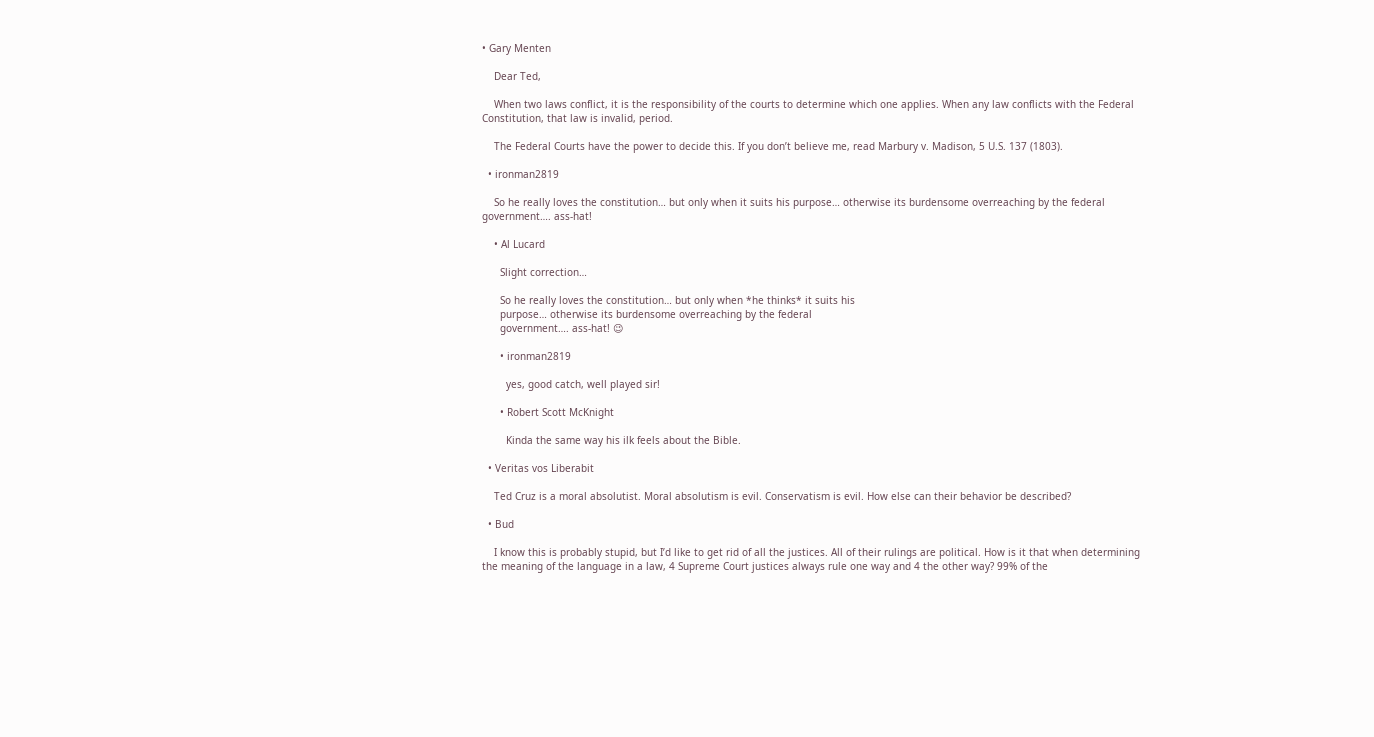• Gary Menten

    Dear Ted,

    When two laws conflict, it is the responsibility of the courts to determine which one applies. When any law conflicts with the Federal Constitution, that law is invalid, period.

    The Federal Courts have the power to decide this. If you don’t believe me, read Marbury v. Madison, 5 U.S. 137 (1803).

  • ironman2819

    So he really loves the constitution… but only when it suits his purpose… otherwise its burdensome overreaching by the federal government…. ass-hat!

    • Al Lucard

      Slight correction…

      So he really loves the constitution… but only when *he thinks* it suits his
      purpose… otherwise its burdensome overreaching by the federal
      government…. ass-hat! 😉

      • ironman2819

        yes, good catch, well played sir!

      • Robert Scott McKnight

        Kinda the same way his ilk feels about the Bible.

  • Veritas vos Liberabit

    Ted Cruz is a moral absolutist. Moral absolutism is evil. Conservatism is evil. How else can their behavior be described?

  • Bud

    I know this is probably stupid, but I’d like to get rid of all the justices. All of their rulings are political. How is it that when determining the meaning of the language in a law, 4 Supreme Court justices always rule one way and 4 the other way? 99% of the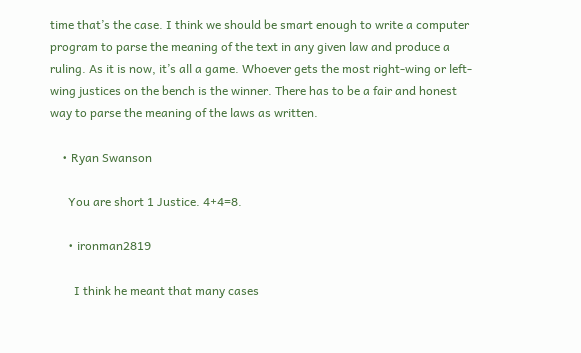time that’s the case. I think we should be smart enough to write a computer program to parse the meaning of the text in any given law and produce a ruling. As it is now, it’s all a game. Whoever gets the most right-wing or left-wing justices on the bench is the winner. There has to be a fair and honest way to parse the meaning of the laws as written.

    • Ryan Swanson

      You are short 1 Justice. 4+4=8.

      • ironman2819

        I think he meant that many cases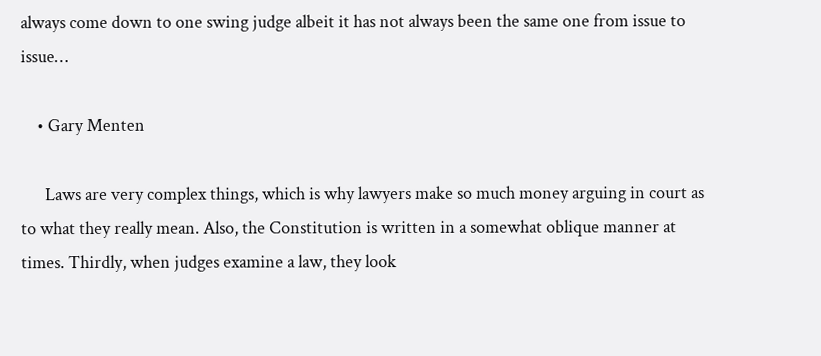always come down to one swing judge albeit it has not always been the same one from issue to issue…

    • Gary Menten

      Laws are very complex things, which is why lawyers make so much money arguing in court as to what they really mean. Also, the Constitution is written in a somewhat oblique manner at times. Thirdly, when judges examine a law, they look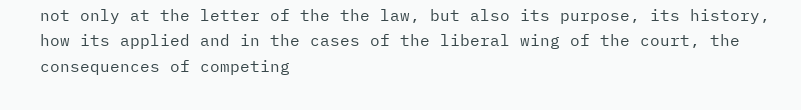not only at the letter of the the law, but also its purpose, its history, how its applied and in the cases of the liberal wing of the court, the consequences of competing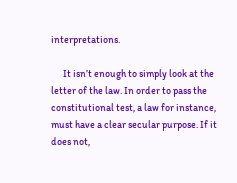interpretations.

      It isn’t enough to simply look at the letter of the law. In order to pass the constitutional test, a law for instance, must have a clear secular purpose. If it does not,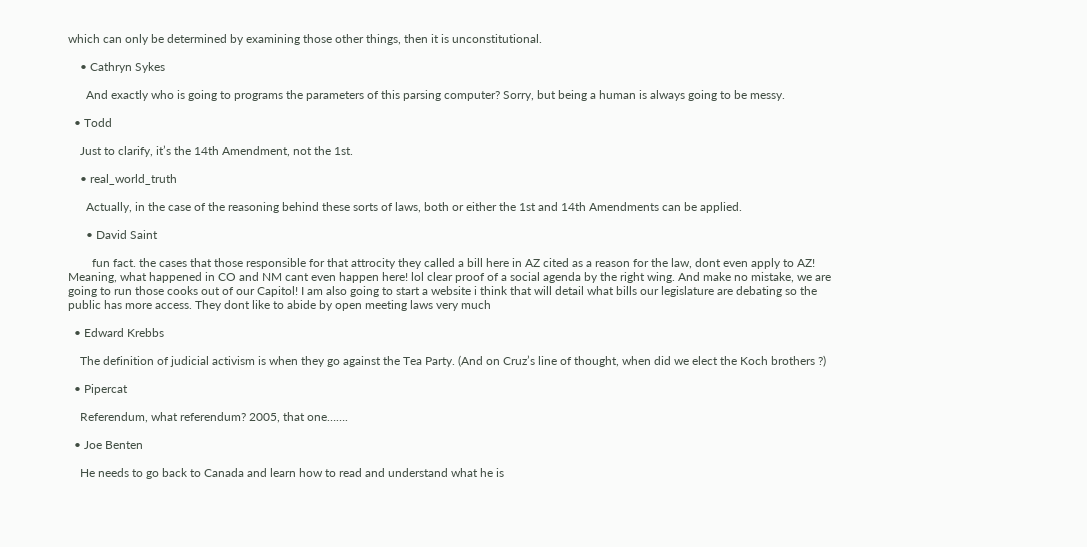which can only be determined by examining those other things, then it is unconstitutional.

    • Cathryn Sykes

      And exactly who is going to programs the parameters of this parsing computer? Sorry, but being a human is always going to be messy.

  • Todd

    Just to clarify, it’s the 14th Amendment, not the 1st.

    • real_world_truth

      Actually, in the case of the reasoning behind these sorts of laws, both or either the 1st and 14th Amendments can be applied.

      • David Saint

        fun fact. the cases that those responsible for that attrocity they called a bill here in AZ cited as a reason for the law, dont even apply to AZ! Meaning, what happened in CO and NM cant even happen here! lol clear proof of a social agenda by the right wing. And make no mistake, we are going to run those cooks out of our Capitol! I am also going to start a website i think that will detail what bills our legislature are debating so the public has more access. They dont like to abide by open meeting laws very much

  • Edward Krebbs

    The definition of judicial activism is when they go against the Tea Party. (And on Cruz’s line of thought, when did we elect the Koch brothers ?)

  • Pipercat

    Referendum, what referendum? 2005, that one…….

  • Joe Benten

    He needs to go back to Canada and learn how to read and understand what he is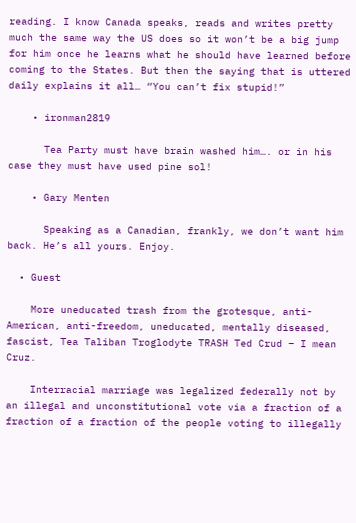reading. I know Canada speaks, reads and writes pretty much the same way the US does so it won’t be a big jump for him once he learns what he should have learned before coming to the States. But then the saying that is uttered daily explains it all… “You can’t fix stupid!”

    • ironman2819

      Tea Party must have brain washed him…. or in his case they must have used pine sol!

    • Gary Menten

      Speaking as a Canadian, frankly, we don’t want him back. He’s all yours. Enjoy.

  • Guest

    More uneducated trash from the grotesque, anti-American, anti-freedom, uneducated, mentally diseased, fascist, Tea Taliban Troglodyte TRASH Ted Crud – I mean Cruz.

    Interracial marriage was legalized federally not by an illegal and unconstitutional vote via a fraction of a fraction of a fraction of the people voting to illegally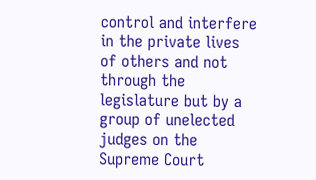control and interfere in the private lives of others and not through the legislature but by a group of unelected judges on the Supreme Court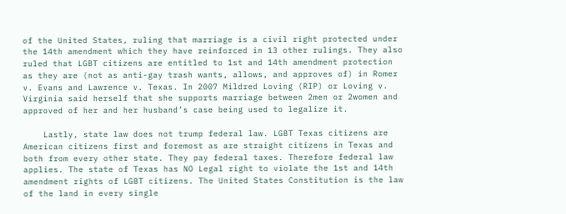of the United States, ruling that marriage is a civil right protected under the 14th amendment which they have reinforced in 13 other rulings. They also ruled that LGBT citizens are entitled to 1st and 14th amendment protection as they are (not as anti-gay trash wants, allows, and approves of) in Romer v. Evans and Lawrence v. Texas. In 2007 Mildred Loving (RIP) or Loving v. Virginia said herself that she supports marriage between 2men or 2women and approved of her and her husband’s case being used to legalize it.

    Lastly, state law does not trump federal law. LGBT Texas citizens are American citizens first and foremost as are straight citizens in Texas and both from every other state. They pay federal taxes. Therefore federal law applies. The state of Texas has NO Legal right to violate the 1st and 14th amendment rights of LGBT citizens. The United States Constitution is the law of the land in every single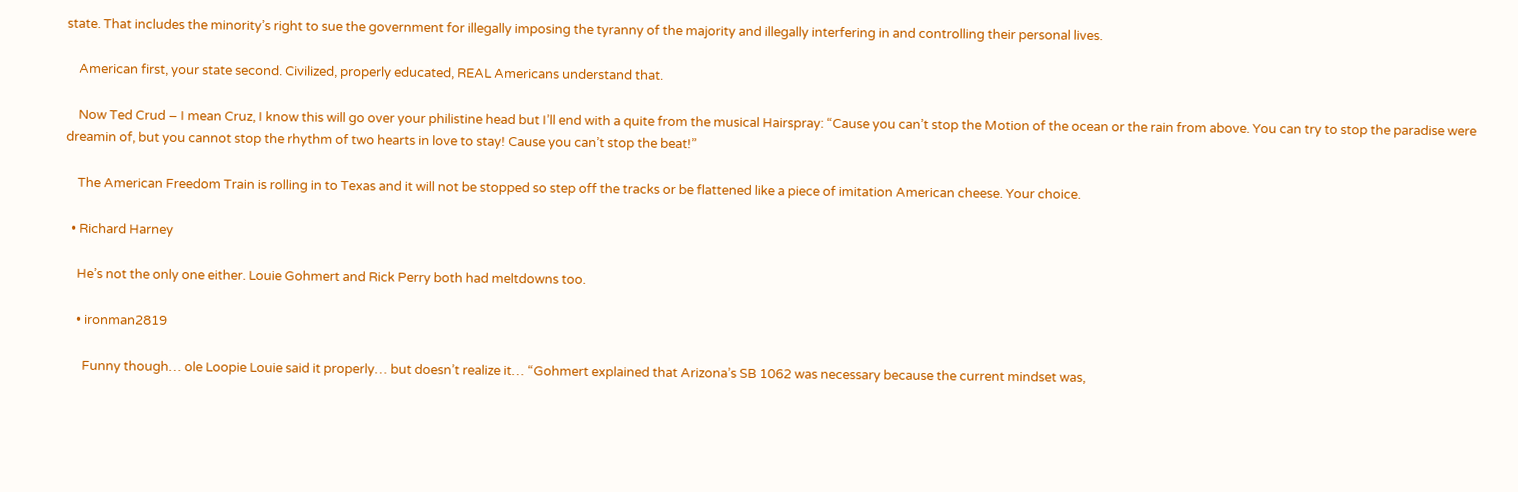state. That includes the minority’s right to sue the government for illegally imposing the tyranny of the majority and illegally interfering in and controlling their personal lives.

    American first, your state second. Civilized, properly educated, REAL Americans understand that.

    Now Ted Crud – I mean Cruz, I know this will go over your philistine head but I’ll end with a quite from the musical Hairspray: “Cause you can’t stop the Motion of the ocean or the rain from above. You can try to stop the paradise were dreamin of, but you cannot stop the rhythm of two hearts in love to stay! Cause you can’t stop the beat!”

    The American Freedom Train is rolling in to Texas and it will not be stopped so step off the tracks or be flattened like a piece of imitation American cheese. Your choice.

  • Richard Harney

    He’s not the only one either. Louie Gohmert and Rick Perry both had meltdowns too.

    • ironman2819

      Funny though… ole Loopie Louie said it properly… but doesn’t realize it… “Gohmert explained that Arizona’s SB 1062 was necessary because the current mindset was,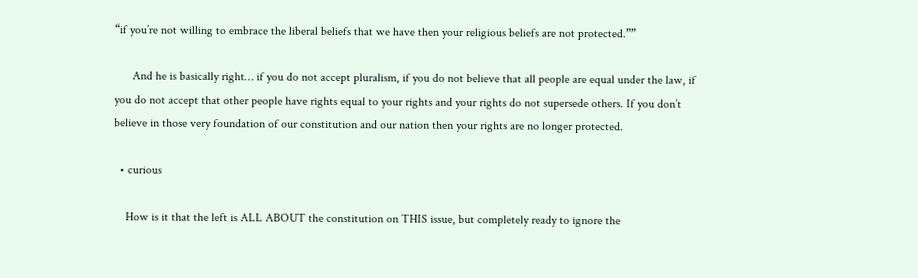“if you’re not willing to embrace the liberal beliefs that we have then your religious beliefs are not protected.””

      And he is basically right… if you do not accept pluralism, if you do not believe that all people are equal under the law, if you do not accept that other people have rights equal to your rights and your rights do not supersede others. If you don’t believe in those very foundation of our constitution and our nation then your rights are no longer protected.

  • curious

    How is it that the left is ALL ABOUT the constitution on THIS issue, but completely ready to ignore the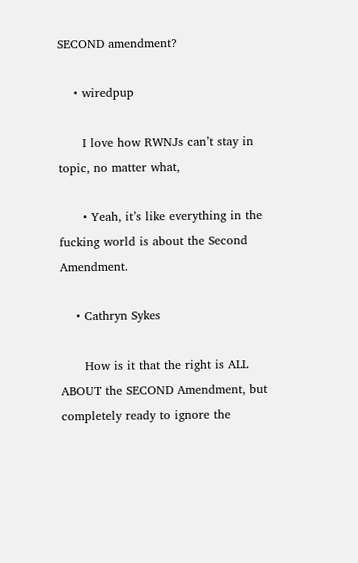SECOND amendment?

    • wiredpup

      I love how RWNJs can’t stay in topic, no matter what,

      • Yeah, it’s like everything in the fucking world is about the Second Amendment.

    • Cathryn Sykes

      How is it that the right is ALL ABOUT the SECOND Amendment, but completely ready to ignore the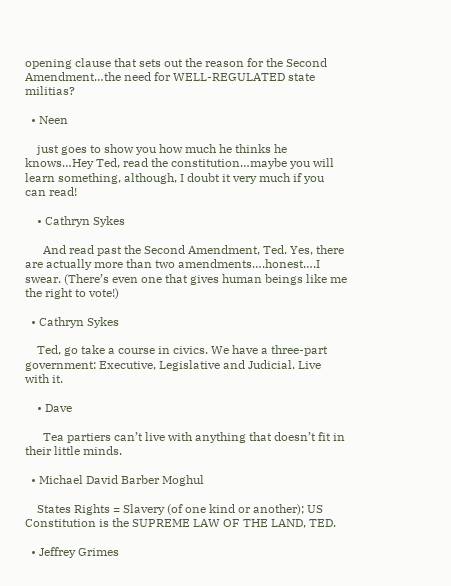opening clause that sets out the reason for the Second Amendment…the need for WELL-REGULATED state militias?

  • Neen

    just goes to show you how much he thinks he knows…Hey Ted, read the constitution…maybe you will learn something, although, I doubt it very much if you can read!

    • Cathryn Sykes

      And read past the Second Amendment, Ted. Yes, there are actually more than two amendments….honest….I swear. (There’s even one that gives human beings like me the right to vote!)

  • Cathryn Sykes

    Ted, go take a course in civics. We have a three-part government: Executive, Legislative and Judicial. Live with it.

    • Dave

      Tea partiers can’t live with anything that doesn’t fit in their little minds.

  • Michael David Barber Moghul

    States Rights = Slavery (of one kind or another); US Constitution is the SUPREME LAW OF THE LAND, TED.

  • Jeffrey Grimes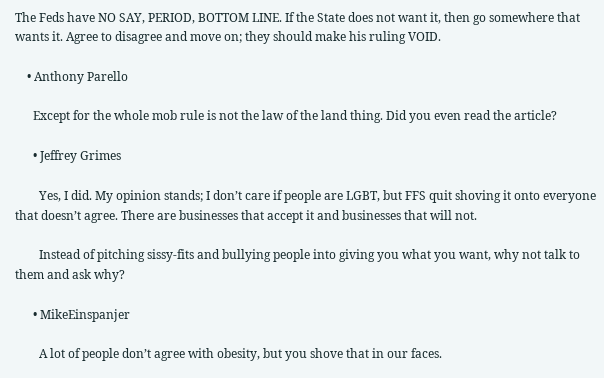The Feds have NO SAY, PERIOD, BOTTOM LINE. If the State does not want it, then go somewhere that wants it. Agree to disagree and move on; they should make his ruling VOID.

    • Anthony Parello

      Except for the whole mob rule is not the law of the land thing. Did you even read the article?

      • Jeffrey Grimes

        Yes, I did. My opinion stands; I don’t care if people are LGBT, but FFS quit shoving it onto everyone that doesn’t agree. There are businesses that accept it and businesses that will not.

        Instead of pitching sissy-fits and bullying people into giving you what you want, why not talk to them and ask why?

      • MikeEinspanjer

        A lot of people don’t agree with obesity, but you shove that in our faces.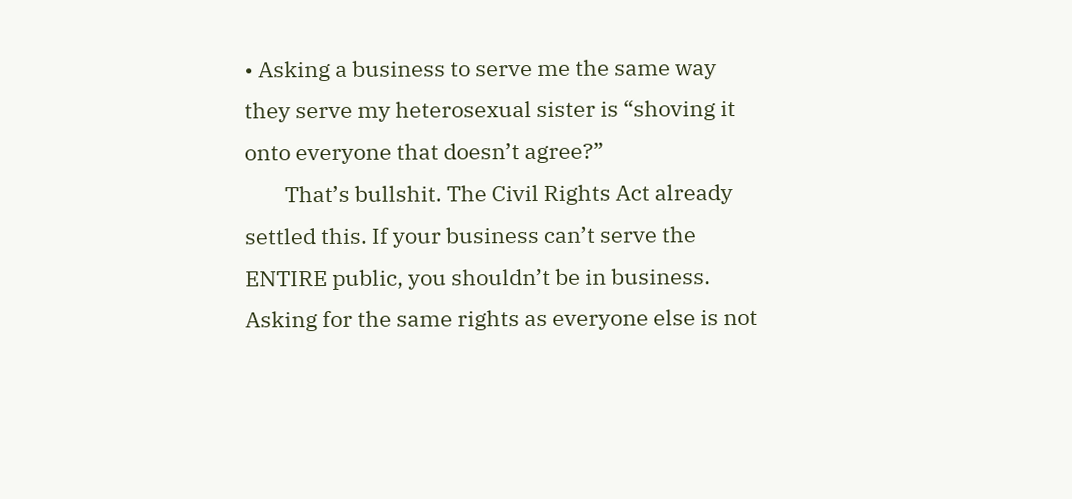• Asking a business to serve me the same way they serve my heterosexual sister is “shoving it onto everyone that doesn’t agree?”
        That’s bullshit. The Civil Rights Act already settled this. If your business can’t serve the ENTIRE public, you shouldn’t be in business. Asking for the same rights as everyone else is not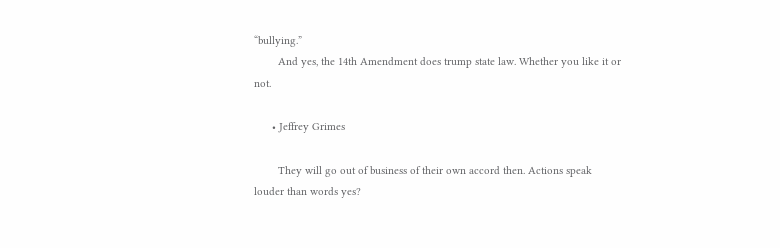“bullying.”
        And yes, the 14th Amendment does trump state law. Whether you like it or not.

      • Jeffrey Grimes

        They will go out of business of their own accord then. Actions speak louder than words yes?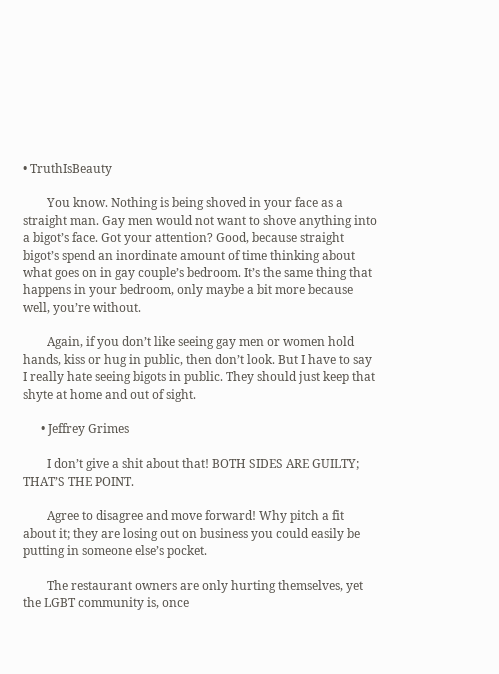• TruthIsBeauty

        You know. Nothing is being shoved in your face as a straight man. Gay men would not want to shove anything into a bigot’s face. Got your attention? Good, because straight bigot’s spend an inordinate amount of time thinking about what goes on in gay couple’s bedroom. It’s the same thing that happens in your bedroom, only maybe a bit more because well, you’re without.

        Again, if you don’t like seeing gay men or women hold hands, kiss or hug in public, then don’t look. But I have to say I really hate seeing bigots in public. They should just keep that shyte at home and out of sight.

      • Jeffrey Grimes

        I don’t give a shit about that! BOTH SIDES ARE GUILTY; THAT’S THE POINT.

        Agree to disagree and move forward! Why pitch a fit about it; they are losing out on business you could easily be putting in someone else’s pocket.

        The restaurant owners are only hurting themselves, yet the LGBT community is, once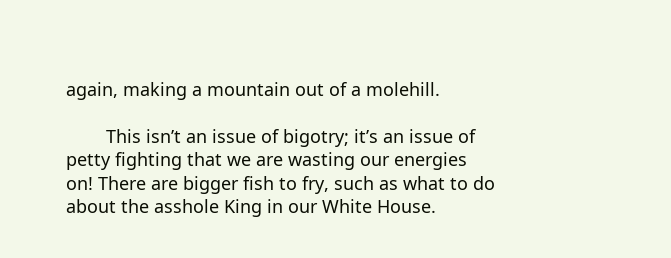again, making a mountain out of a molehill.

        This isn’t an issue of bigotry; it’s an issue of petty fighting that we are wasting our energies on! There are bigger fish to fry, such as what to do about the asshole King in our White House.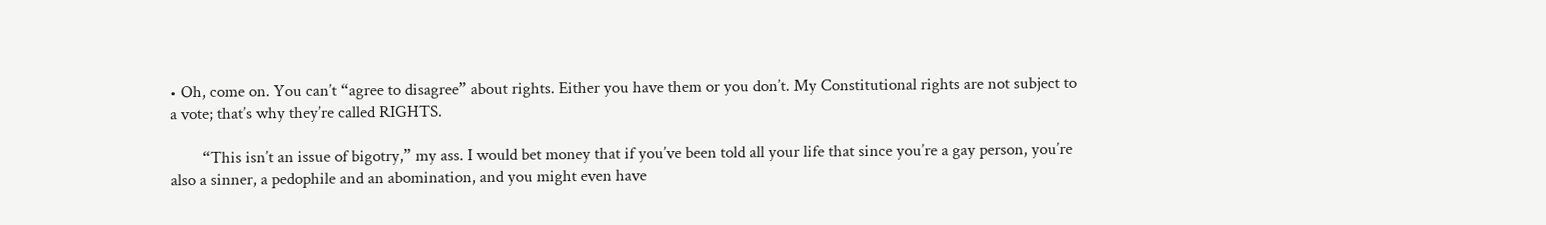• Oh, come on. You can’t “agree to disagree” about rights. Either you have them or you don’t. My Constitutional rights are not subject to a vote; that’s why they’re called RIGHTS.

        “This isn’t an issue of bigotry,” my ass. I would bet money that if you’ve been told all your life that since you’re a gay person, you’re also a sinner, a pedophile and an abomination, and you might even have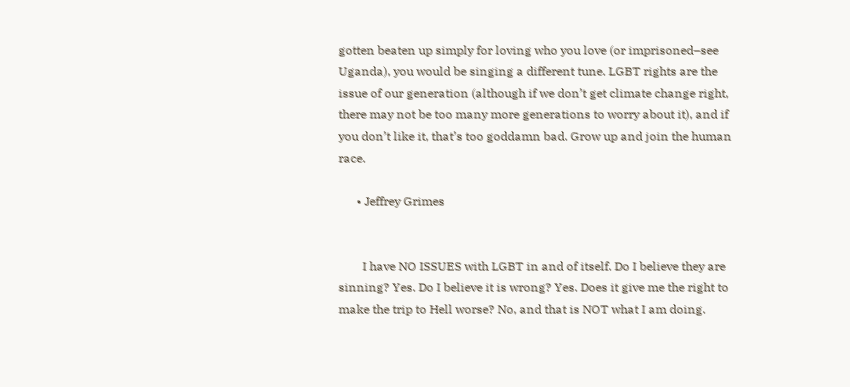gotten beaten up simply for loving who you love (or imprisoned–see Uganda), you would be singing a different tune. LGBT rights are the issue of our generation (although if we don’t get climate change right, there may not be too many more generations to worry about it), and if you don’t like it, that’s too goddamn bad. Grow up and join the human race.

      • Jeffrey Grimes


        I have NO ISSUES with LGBT in and of itself. Do I believe they are sinning? Yes. Do I believe it is wrong? Yes. Does it give me the right to make the trip to Hell worse? No, and that is NOT what I am doing.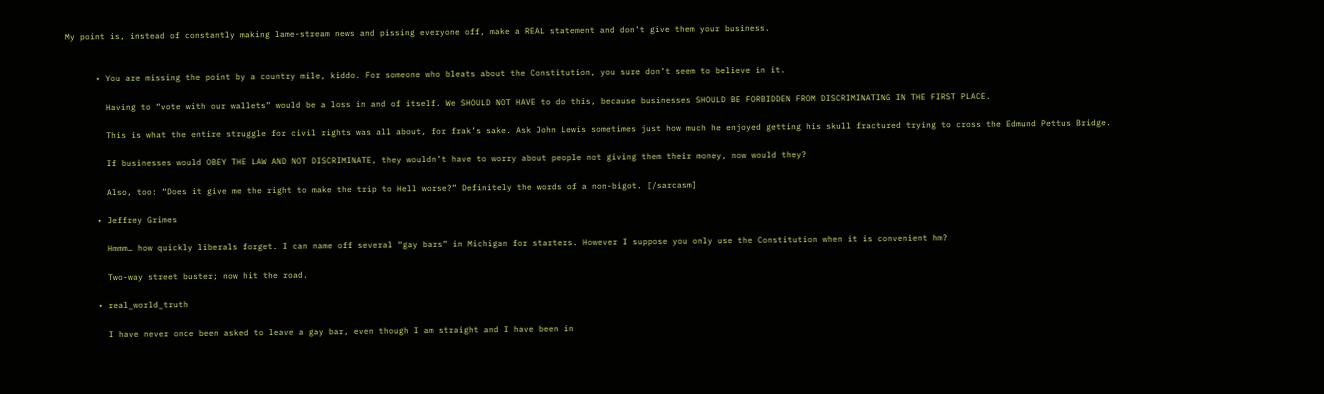My point is, instead of constantly making lame-stream news and pissing everyone off, make a REAL statement and don’t give them your business.


      • You are missing the point by a country mile, kiddo. For someone who bleats about the Constitution, you sure don’t seem to believe in it.

        Having to “vote with our wallets” would be a loss in and of itself. We SHOULD NOT HAVE to do this, because businesses SHOULD BE FORBIDDEN FROM DISCRIMINATING IN THE FIRST PLACE.

        This is what the entire struggle for civil rights was all about, for frak’s sake. Ask John Lewis sometimes just how much he enjoyed getting his skull fractured trying to cross the Edmund Pettus Bridge.

        If businesses would OBEY THE LAW AND NOT DISCRIMINATE, they wouldn’t have to worry about people not giving them their money, now would they?

        Also, too: “Does it give me the right to make the trip to Hell worse?” Definitely the words of a non-bigot. [/sarcasm]

      • Jeffrey Grimes

        Hmmm… how quickly liberals forget. I can name off several “gay bars” in Michigan for starters. However I suppose you only use the Constitution when it is convenient hm?

        Two-way street buster; now hit the road.

      • real_world_truth

        I have never once been asked to leave a gay bar, even though I am straight and I have been in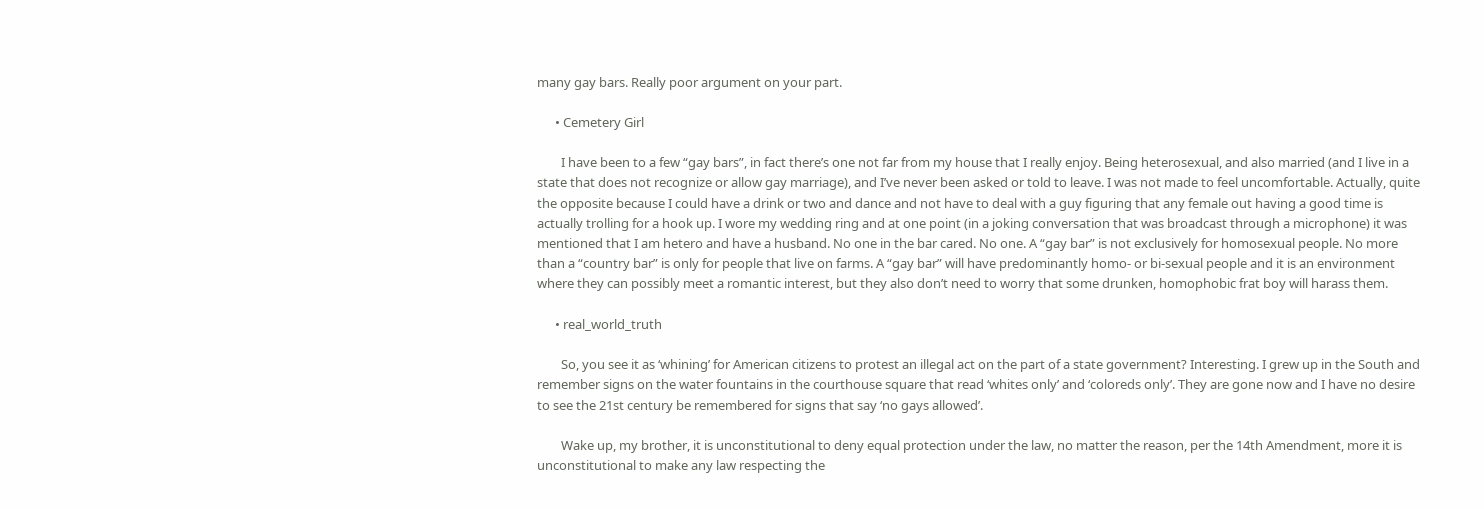many gay bars. Really poor argument on your part.

      • Cemetery Girl

        I have been to a few “gay bars”, in fact there’s one not far from my house that I really enjoy. Being heterosexual, and also married (and I live in a state that does not recognize or allow gay marriage), and I’ve never been asked or told to leave. I was not made to feel uncomfortable. Actually, quite the opposite because I could have a drink or two and dance and not have to deal with a guy figuring that any female out having a good time is actually trolling for a hook up. I wore my wedding ring and at one point (in a joking conversation that was broadcast through a microphone) it was mentioned that I am hetero and have a husband. No one in the bar cared. No one. A “gay bar” is not exclusively for homosexual people. No more than a “country bar” is only for people that live on farms. A “gay bar” will have predominantly homo- or bi-sexual people and it is an environment where they can possibly meet a romantic interest, but they also don’t need to worry that some drunken, homophobic frat boy will harass them.

      • real_world_truth

        So, you see it as ‘whining’ for American citizens to protest an illegal act on the part of a state government? Interesting. I grew up in the South and remember signs on the water fountains in the courthouse square that read ‘whites only’ and ‘coloreds only’. They are gone now and I have no desire to see the 21st century be remembered for signs that say ‘no gays allowed’.

        Wake up, my brother, it is unconstitutional to deny equal protection under the law, no matter the reason, per the 14th Amendment, more it is unconstitutional to make any law respecting the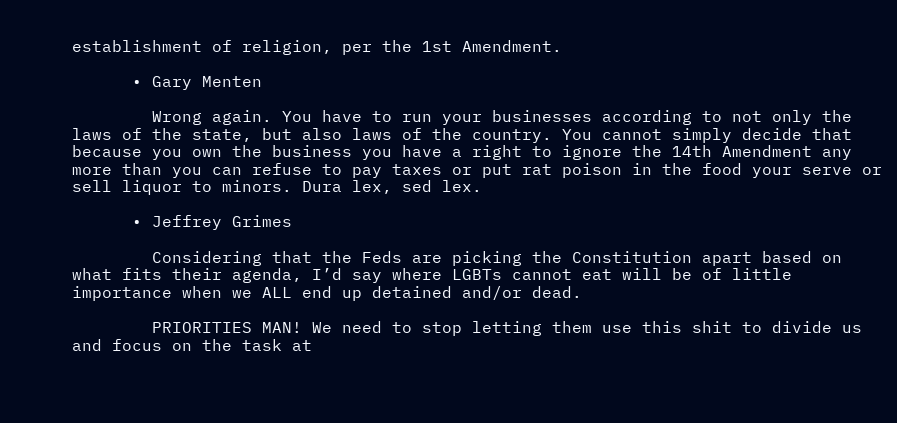establishment of religion, per the 1st Amendment.

      • Gary Menten

        Wrong again. You have to run your businesses according to not only the laws of the state, but also laws of the country. You cannot simply decide that because you own the business you have a right to ignore the 14th Amendment any more than you can refuse to pay taxes or put rat poison in the food your serve or sell liquor to minors. Dura lex, sed lex.

      • Jeffrey Grimes

        Considering that the Feds are picking the Constitution apart based on what fits their agenda, I’d say where LGBTs cannot eat will be of little importance when we ALL end up detained and/or dead.

        PRIORITIES MAN! We need to stop letting them use this shit to divide us and focus on the task at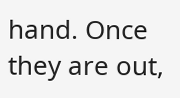hand. Once they are out,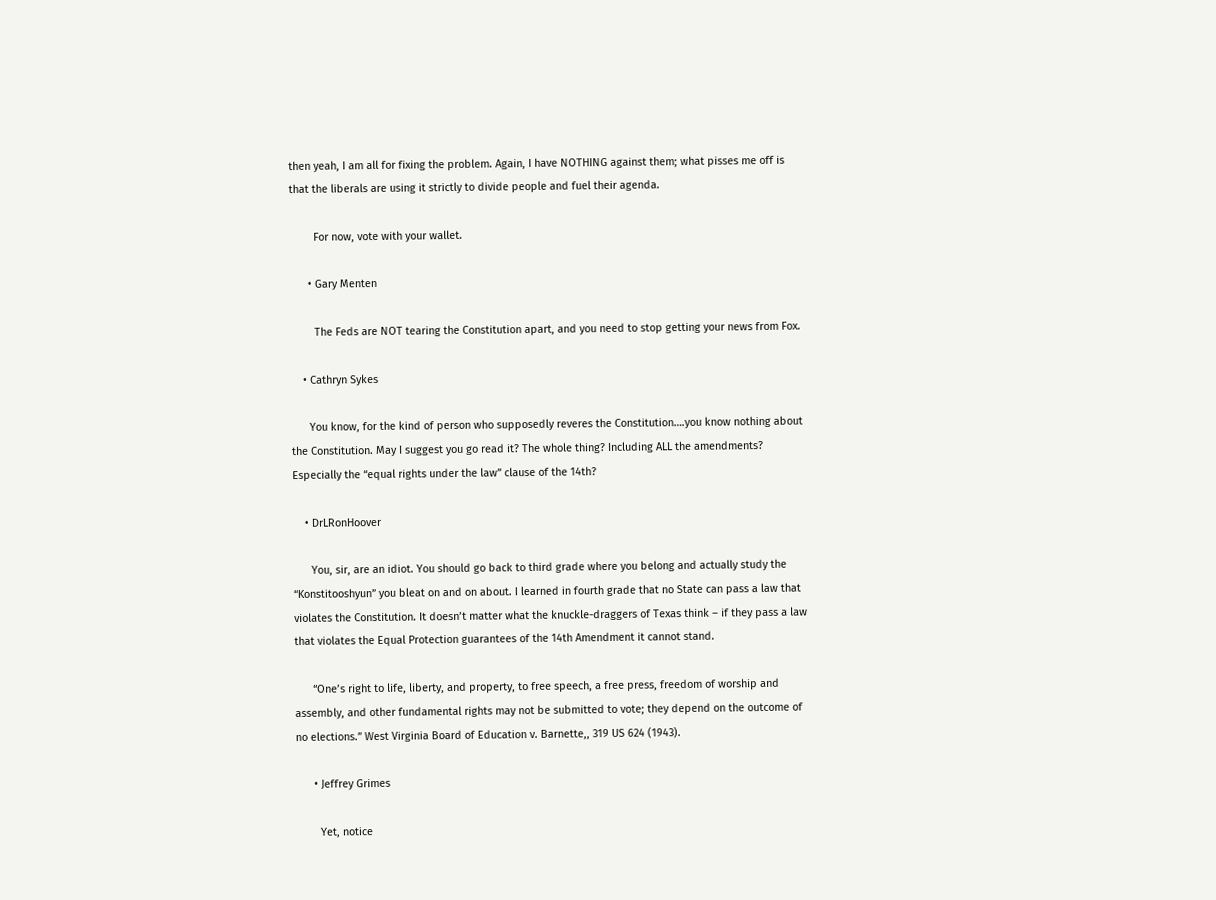then yeah, I am all for fixing the problem. Again, I have NOTHING against them; what pisses me off is that the liberals are using it strictly to divide people and fuel their agenda.

        For now, vote with your wallet.

      • Gary Menten

        The Feds are NOT tearing the Constitution apart, and you need to stop getting your news from Fox.

    • Cathryn Sykes

      You know, for the kind of person who supposedly reveres the Constitution….you know nothing about the Constitution. May I suggest you go read it? The whole thing? Including ALL the amendments? Especially the “equal rights under the law” clause of the 14th?

    • DrLRonHoover

      You, sir, are an idiot. You should go back to third grade where you belong and actually study the “Konstitooshyun” you bleat on and on about. I learned in fourth grade that no State can pass a law that violates the Constitution. It doesn’t matter what the knuckle-draggers of Texas think – if they pass a law that violates the Equal Protection guarantees of the 14th Amendment it cannot stand.

      “One’s right to life, liberty, and property, to free speech, a free press, freedom of worship and assembly, and other fundamental rights may not be submitted to vote; they depend on the outcome of no elections.” West Virginia Board of Education v. Barnette,, 319 US 624 (1943).

      • Jeffrey Grimes

        Yet, notice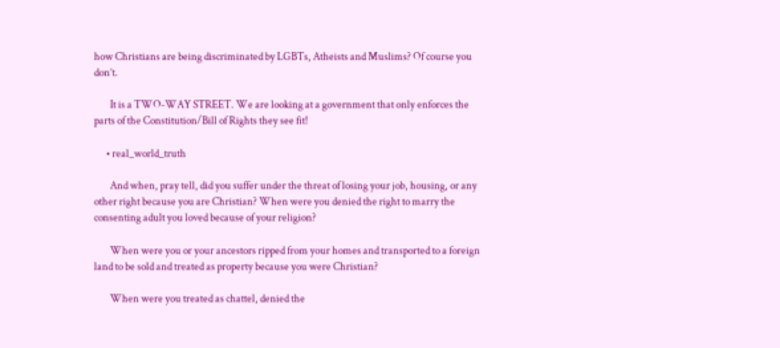how Christians are being discriminated by LGBTs, Atheists and Muslims? Of course you don’t.

        It is a TWO-WAY STREET. We are looking at a government that only enforces the parts of the Constitution/Bill of Rights they see fit!

      • real_world_truth

        And when, pray tell, did you suffer under the threat of losing your job, housing, or any other right because you are Christian? When were you denied the right to marry the consenting adult you loved because of your religion?

        When were you or your ancestors ripped from your homes and transported to a foreign land to be sold and treated as property because you were Christian?

        When were you treated as chattel, denied the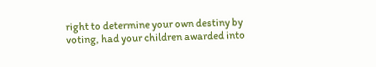right to determine your own destiny by voting, had your children awarded into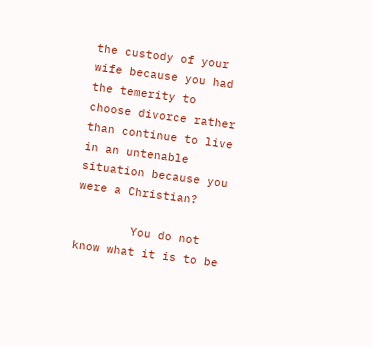the custody of your wife because you had the temerity to choose divorce rather than continue to live in an untenable situation because you were a Christian?

        You do not know what it is to be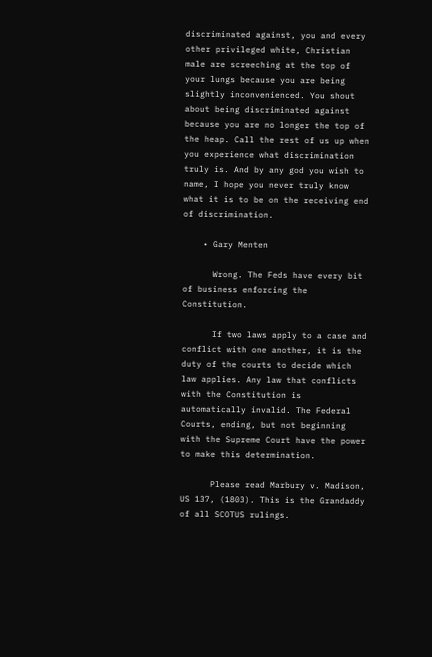discriminated against, you and every other privileged white, Christian male are screeching at the top of your lungs because you are being slightly inconvenienced. You shout about being discriminated against because you are no longer the top of the heap. Call the rest of us up when you experience what discrimination truly is. And by any god you wish to name, I hope you never truly know what it is to be on the receiving end of discrimination.

    • Gary Menten

      Wrong. The Feds have every bit of business enforcing the Constitution.

      If two laws apply to a case and conflict with one another, it is the duty of the courts to decide which law applies. Any law that conflicts with the Constitution is automatically invalid. The Federal Courts, ending, but not beginning with the Supreme Court have the power to make this determination.

      Please read Marbury v. Madison, US 137, (1803). This is the Grandaddy of all SCOTUS rulings.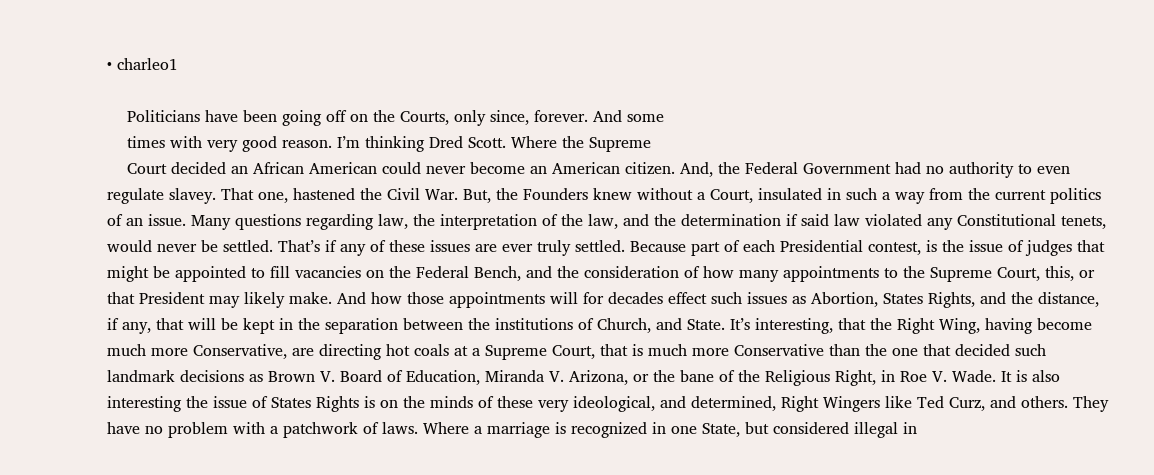• charleo1

    Politicians have been going off on the Courts, only since, forever. And some
    times with very good reason. I’m thinking Dred Scott. Where the Supreme
    Court decided an African American could never become an American citizen. And, the Federal Government had no authority to even regulate slavey. That one, hastened the Civil War. But, the Founders knew without a Court, insulated in such a way from the current politics of an issue. Many questions regarding law, the interpretation of the law, and the determination if said law violated any Constitutional tenets, would never be settled. That’s if any of these issues are ever truly settled. Because part of each Presidential contest, is the issue of judges that might be appointed to fill vacancies on the Federal Bench, and the consideration of how many appointments to the Supreme Court, this, or that President may likely make. And how those appointments will for decades effect such issues as Abortion, States Rights, and the distance, if any, that will be kept in the separation between the institutions of Church, and State. It’s interesting, that the Right Wing, having become much more Conservative, are directing hot coals at a Supreme Court, that is much more Conservative than the one that decided such landmark decisions as Brown V. Board of Education, Miranda V. Arizona, or the bane of the Religious Right, in Roe V. Wade. It is also interesting the issue of States Rights is on the minds of these very ideological, and determined, Right Wingers like Ted Curz, and others. They have no problem with a patchwork of laws. Where a marriage is recognized in one State, but considered illegal in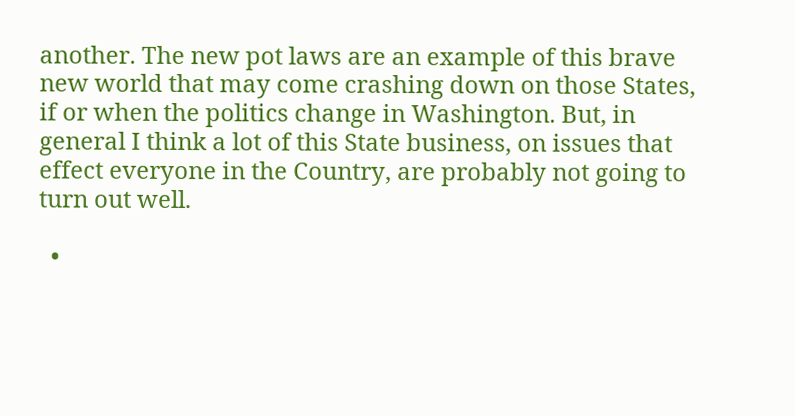another. The new pot laws are an example of this brave new world that may come crashing down on those States, if or when the politics change in Washington. But, in general I think a lot of this State business, on issues that effect everyone in the Country, are probably not going to turn out well.

  •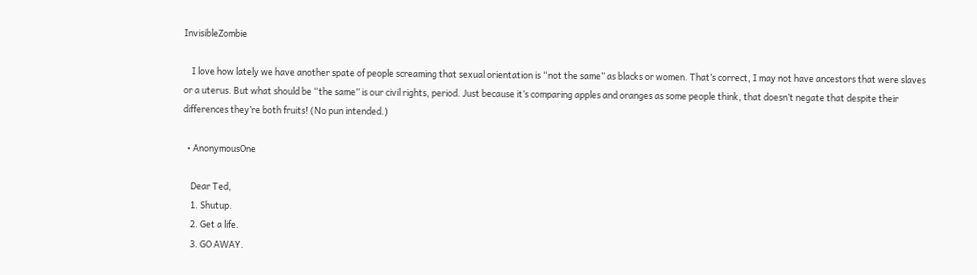InvisibleZombie

    I love how lately we have another spate of people screaming that sexual orientation is “not the same” as blacks or women. That’s correct, I may not have ancestors that were slaves or a uterus. But what should be “the same” is our civil rights, period. Just because it’s comparing apples and oranges as some people think, that doesn’t negate that despite their differences they’re both fruits! (No pun intended.)

  • AnonymousOne

    Dear Ted,
    1. Shutup.
    2. Get a life.
    3. GO AWAY.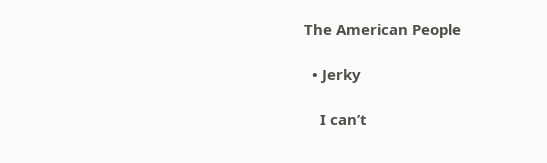The American People

  • Jerky

    I can’t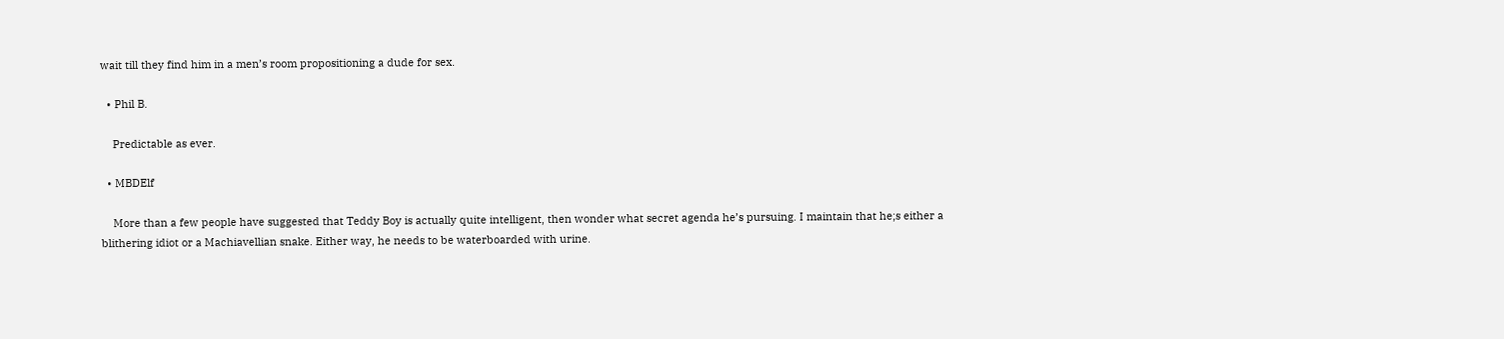wait till they find him in a men’s room propositioning a dude for sex.

  • Phil B.

    Predictable as ever.

  • MBDElf

    More than a few people have suggested that Teddy Boy is actually quite intelligent, then wonder what secret agenda he’s pursuing. I maintain that he;s either a blithering idiot or a Machiavellian snake. Either way, he needs to be waterboarded with urine.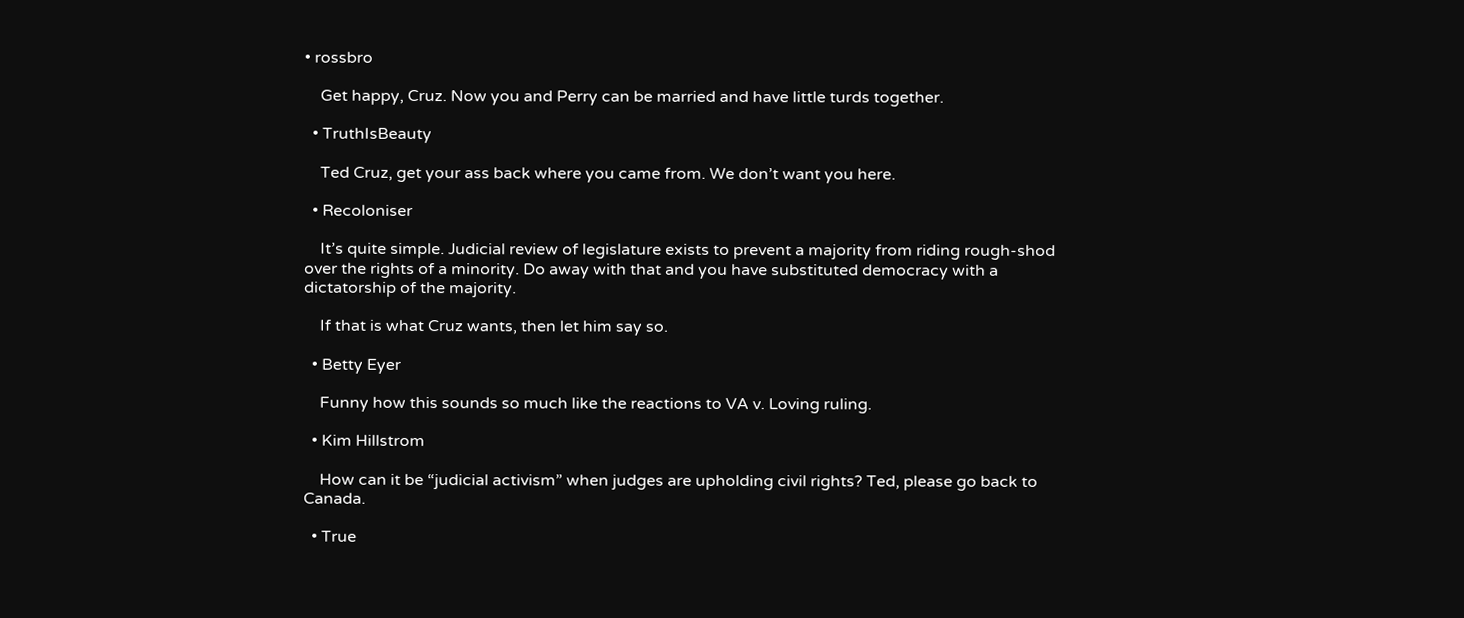• rossbro

    Get happy, Cruz. Now you and Perry can be married and have little turds together.

  • TruthIsBeauty

    Ted Cruz, get your ass back where you came from. We don’t want you here.

  • Recoloniser

    It’s quite simple. Judicial review of legislature exists to prevent a majority from riding rough-shod over the rights of a minority. Do away with that and you have substituted democracy with a dictatorship of the majority.

    If that is what Cruz wants, then let him say so.

  • Betty Eyer

    Funny how this sounds so much like the reactions to VA v. Loving ruling.

  • Kim Hillstrom

    How can it be “judicial activism” when judges are upholding civil rights? Ted, please go back to Canada.

  • True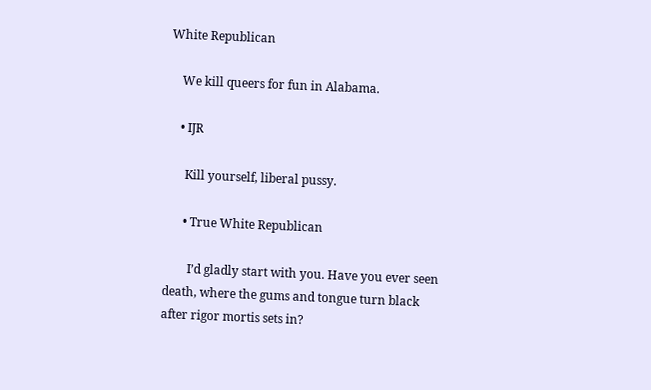White Republican

    We kill queers for fun in Alabama.

    • IJR

      Kill yourself, liberal pussy.

      • True White Republican

        I’d gladly start with you. Have you ever seen death, where the gums and tongue turn black after rigor mortis sets in?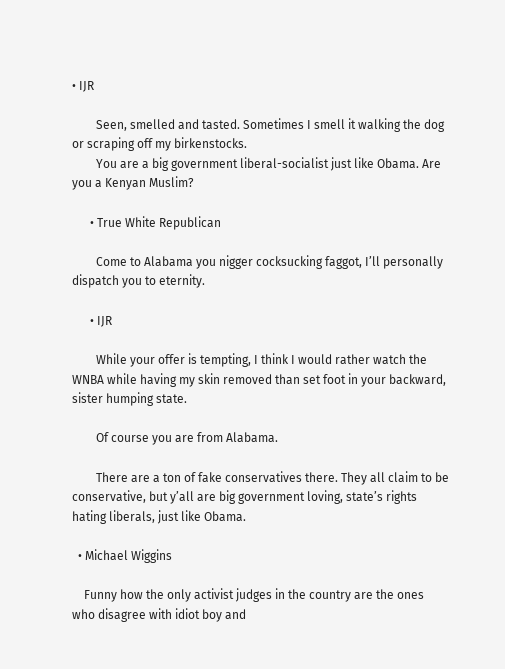• IJR

        Seen, smelled and tasted. Sometimes I smell it walking the dog or scraping off my birkenstocks.
        You are a big government liberal-socialist just like Obama. Are you a Kenyan Muslim?

      • True White Republican

        Come to Alabama you nigger cocksucking faggot, I’ll personally dispatch you to eternity.

      • IJR

        While your offer is tempting, I think I would rather watch the WNBA while having my skin removed than set foot in your backward, sister humping state.

        Of course you are from Alabama.

        There are a ton of fake conservatives there. They all claim to be conservative, but y’all are big government loving, state’s rights hating liberals, just like Obama.

  • Michael Wiggins

    Funny how the only activist judges in the country are the ones who disagree with idiot boy and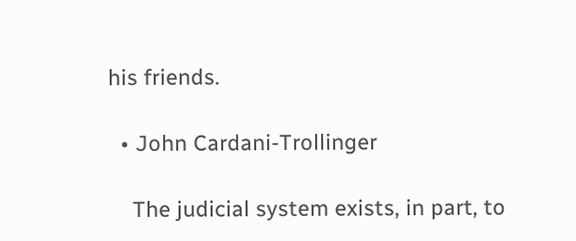his friends.

  • John Cardani-Trollinger

    The judicial system exists, in part, to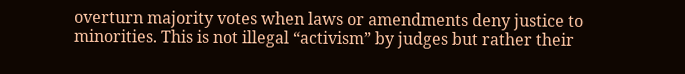overturn majority votes when laws or amendments deny justice to minorities. This is not illegal “activism” by judges but rather their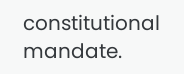constitutional mandate.